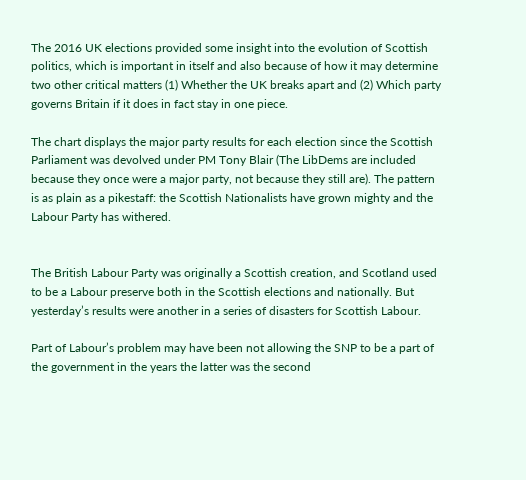The 2016 UK elections provided some insight into the evolution of Scottish politics, which is important in itself and also because of how it may determine two other critical matters (1) Whether the UK breaks apart and (2) Which party governs Britain if it does in fact stay in one piece.

The chart displays the major party results for each election since the Scottish Parliament was devolved under PM Tony Blair (The LibDems are included because they once were a major party, not because they still are). The pattern is as plain as a pikestaff: the Scottish Nationalists have grown mighty and the Labour Party has withered.


The British Labour Party was originally a Scottish creation, and Scotland used to be a Labour preserve both in the Scottish elections and nationally. But yesterday’s results were another in a series of disasters for Scottish Labour.

Part of Labour’s problem may have been not allowing the SNP to be a part of the government in the years the latter was the second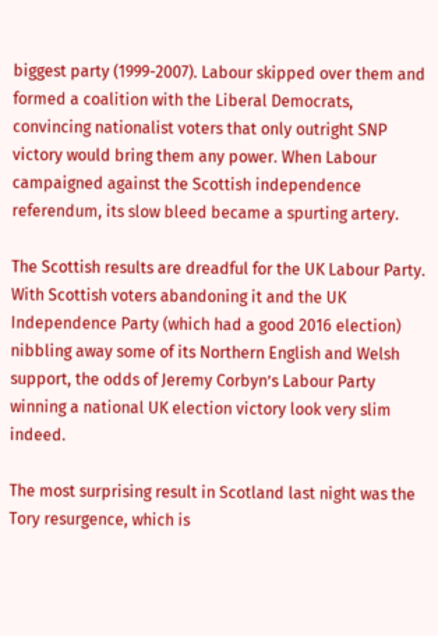biggest party (1999-2007). Labour skipped over them and formed a coalition with the Liberal Democrats, convincing nationalist voters that only outright SNP victory would bring them any power. When Labour campaigned against the Scottish independence referendum, its slow bleed became a spurting artery.

The Scottish results are dreadful for the UK Labour Party. With Scottish voters abandoning it and the UK Independence Party (which had a good 2016 election) nibbling away some of its Northern English and Welsh support, the odds of Jeremy Corbyn’s Labour Party winning a national UK election victory look very slim indeed.

The most surprising result in Scotland last night was the Tory resurgence, which is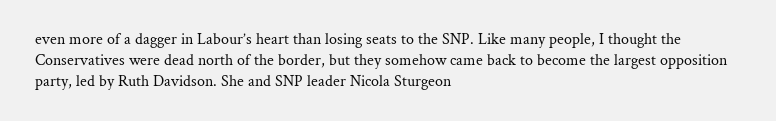even more of a dagger in Labour’s heart than losing seats to the SNP. Like many people, I thought the Conservatives were dead north of the border, but they somehow came back to become the largest opposition party, led by Ruth Davidson. She and SNP leader Nicola Sturgeon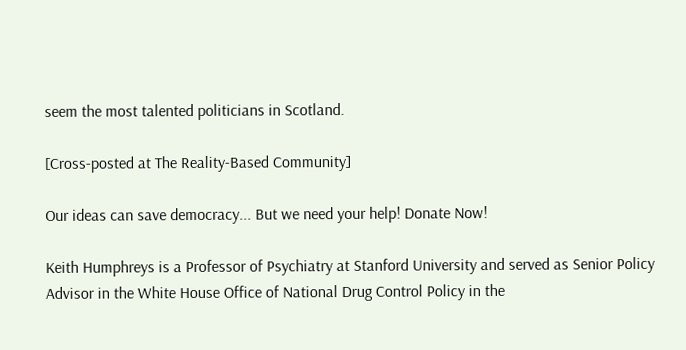seem the most talented politicians in Scotland.

[Cross-posted at The Reality-Based Community]

Our ideas can save democracy... But we need your help! Donate Now!

Keith Humphreys is a Professor of Psychiatry at Stanford University and served as Senior Policy Advisor in the White House Office of National Drug Control Policy in the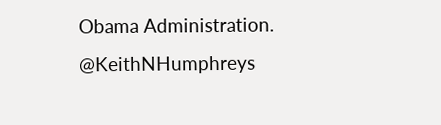Obama Administration. @KeithNHumphreys